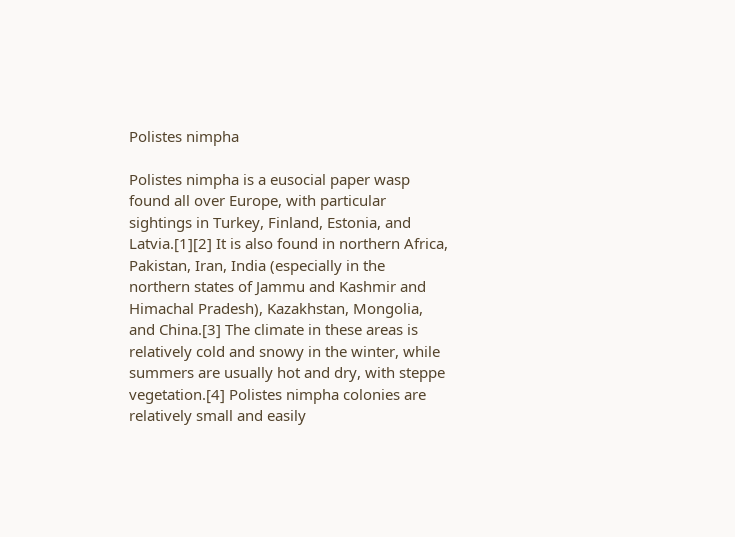Polistes nimpha

Polistes nimpha is a eusocial paper wasp found all over Europe, with particular sightings in Turkey, Finland, Estonia, and Latvia.[1][2] It is also found in northern Africa, Pakistan, Iran, India (especially in the northern states of Jammu and Kashmir and Himachal Pradesh), Kazakhstan, Mongolia, and China.[3] The climate in these areas is relatively cold and snowy in the winter, while summers are usually hot and dry, with steppe vegetation.[4] Polistes nimpha colonies are relatively small and easily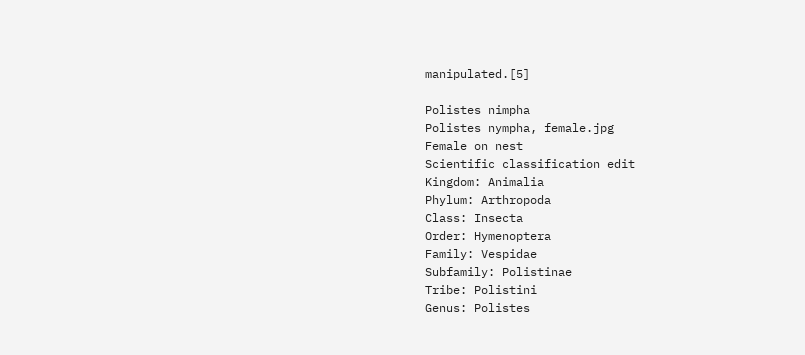manipulated.[5]

Polistes nimpha
Polistes nympha, female.jpg
Female on nest
Scientific classification edit
Kingdom: Animalia
Phylum: Arthropoda
Class: Insecta
Order: Hymenoptera
Family: Vespidae
Subfamily: Polistinae
Tribe: Polistini
Genus: Polistes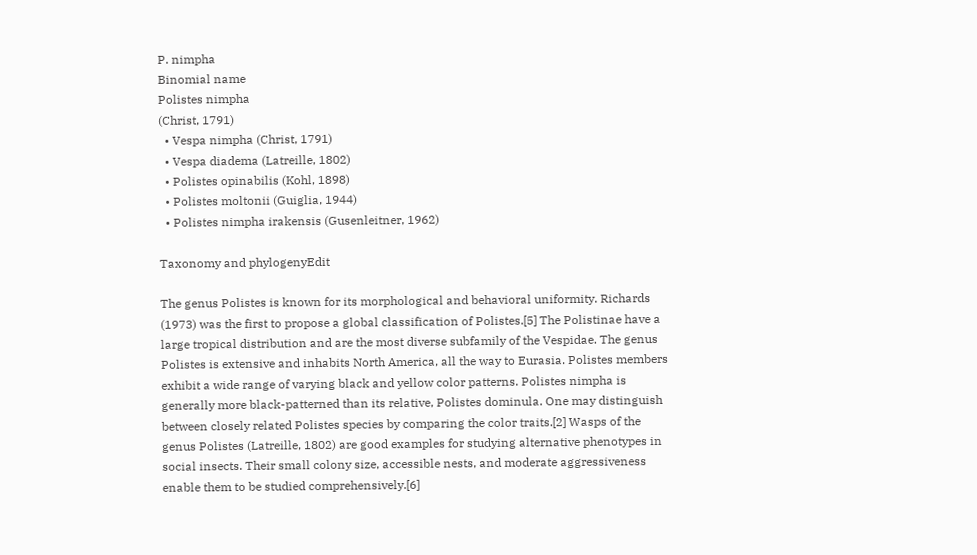P. nimpha
Binomial name
Polistes nimpha
(Christ, 1791)
  • Vespa nimpha (Christ, 1791)
  • Vespa diadema (Latreille, 1802)
  • Polistes opinabilis (Kohl, 1898)
  • Polistes moltonii (Guiglia, 1944)
  • Polistes nimpha irakensis (Gusenleitner, 1962)

Taxonomy and phylogenyEdit

The genus Polistes is known for its morphological and behavioral uniformity. Richards (1973) was the first to propose a global classification of Polistes.[5] The Polistinae have a large tropical distribution and are the most diverse subfamily of the Vespidae. The genus Polistes is extensive and inhabits North America, all the way to Eurasia. Polistes members exhibit a wide range of varying black and yellow color patterns. Polistes nimpha is generally more black-patterned than its relative, Polistes dominula. One may distinguish between closely related Polistes species by comparing the color traits.[2] Wasps of the genus Polistes (Latreille, 1802) are good examples for studying alternative phenotypes in social insects. Their small colony size, accessible nests, and moderate aggressiveness enable them to be studied comprehensively.[6]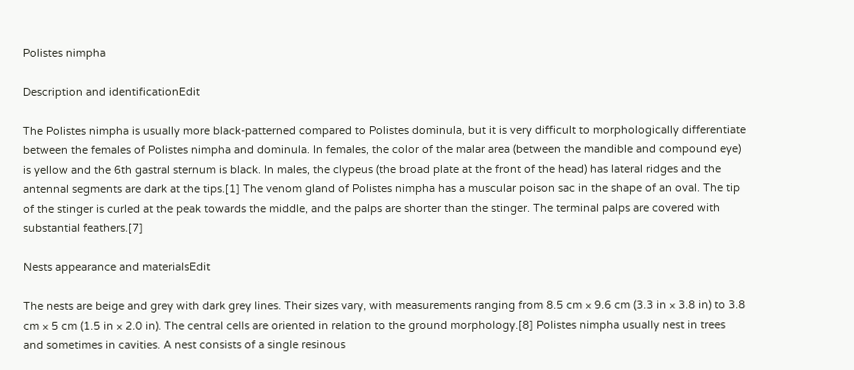Polistes nimpha

Description and identificationEdit

The Polistes nimpha is usually more black-patterned compared to Polistes dominula, but it is very difficult to morphologically differentiate between the females of Polistes nimpha and dominula. In females, the color of the malar area (between the mandible and compound eye) is yellow and the 6th gastral sternum is black. In males, the clypeus (the broad plate at the front of the head) has lateral ridges and the antennal segments are dark at the tips.[1] The venom gland of Polistes nimpha has a muscular poison sac in the shape of an oval. The tip of the stinger is curled at the peak towards the middle, and the palps are shorter than the stinger. The terminal palps are covered with substantial feathers.[7]

Nests appearance and materialsEdit

The nests are beige and grey with dark grey lines. Their sizes vary, with measurements ranging from 8.5 cm × 9.6 cm (3.3 in × 3.8 in) to 3.8 cm × 5 cm (1.5 in × 2.0 in). The central cells are oriented in relation to the ground morphology.[8] Polistes nimpha usually nest in trees and sometimes in cavities. A nest consists of a single resinous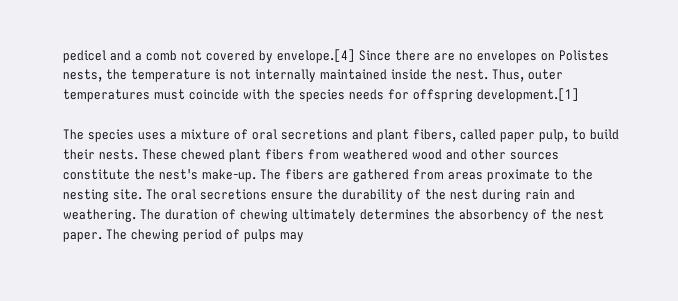pedicel and a comb not covered by envelope.[4] Since there are no envelopes on Polistes nests, the temperature is not internally maintained inside the nest. Thus, outer temperatures must coincide with the species needs for offspring development.[1]

The species uses a mixture of oral secretions and plant fibers, called paper pulp, to build their nests. These chewed plant fibers from weathered wood and other sources constitute the nest's make-up. The fibers are gathered from areas proximate to the nesting site. The oral secretions ensure the durability of the nest during rain and weathering. The duration of chewing ultimately determines the absorbency of the nest paper. The chewing period of pulps may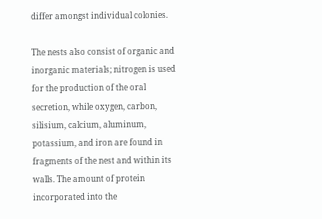differ amongst individual colonies.

The nests also consist of organic and inorganic materials; nitrogen is used for the production of the oral secretion, while oxygen, carbon, silisium, calcium, aluminum, potassium, and iron are found in fragments of the nest and within its walls. The amount of protein incorporated into the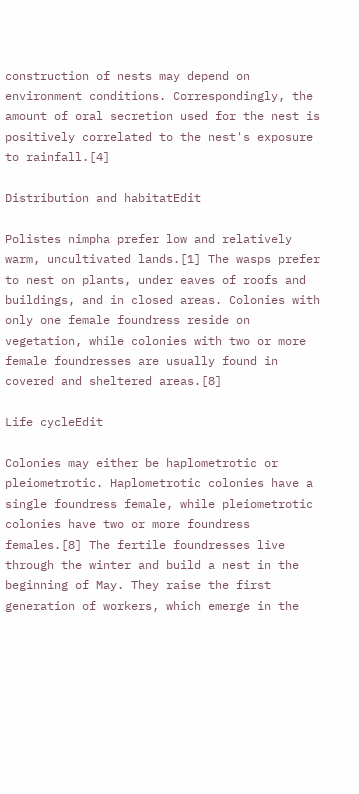construction of nests may depend on environment conditions. Correspondingly, the amount of oral secretion used for the nest is positively correlated to the nest's exposure to rainfall.[4]

Distribution and habitatEdit

Polistes nimpha prefer low and relatively warm, uncultivated lands.[1] The wasps prefer to nest on plants, under eaves of roofs and buildings, and in closed areas. Colonies with only one female foundress reside on vegetation, while colonies with two or more female foundresses are usually found in covered and sheltered areas.[8]

Life cycleEdit

Colonies may either be haplometrotic or pleiometrotic. Haplometrotic colonies have a single foundress female, while pleiometrotic colonies have two or more foundress females.[8] The fertile foundresses live through the winter and build a nest in the beginning of May. They raise the first generation of workers, which emerge in the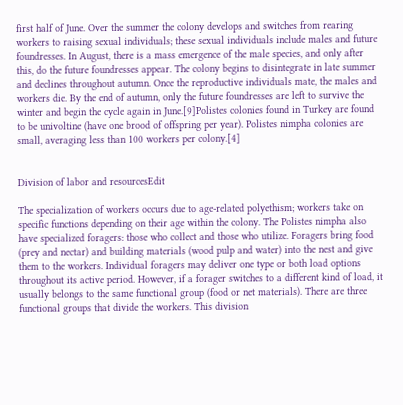first half of June. Over the summer the colony develops and switches from rearing workers to raising sexual individuals; these sexual individuals include males and future foundresses. In August, there is a mass emergence of the male species, and only after this, do the future foundresses appear. The colony begins to disintegrate in late summer and declines throughout autumn. Once the reproductive individuals mate, the males and workers die. By the end of autumn, only the future foundresses are left to survive the winter and begin the cycle again in June.[9]Polistes colonies found in Turkey are found to be univoltine (have one brood of offspring per year). Polistes nimpha colonies are small, averaging less than 100 workers per colony.[4]


Division of labor and resourcesEdit

The specialization of workers occurs due to age-related polyethism; workers take on specific functions depending on their age within the colony. The Polistes nimpha also have specialized foragers: those who collect and those who utilize. Foragers bring food (prey and nectar) and building materials (wood pulp and water) into the nest and give them to the workers. Individual foragers may deliver one type or both load options throughout its active period. However, if a forager switches to a different kind of load, it usually belongs to the same functional group (food or net materials). There are three functional groups that divide the workers. This division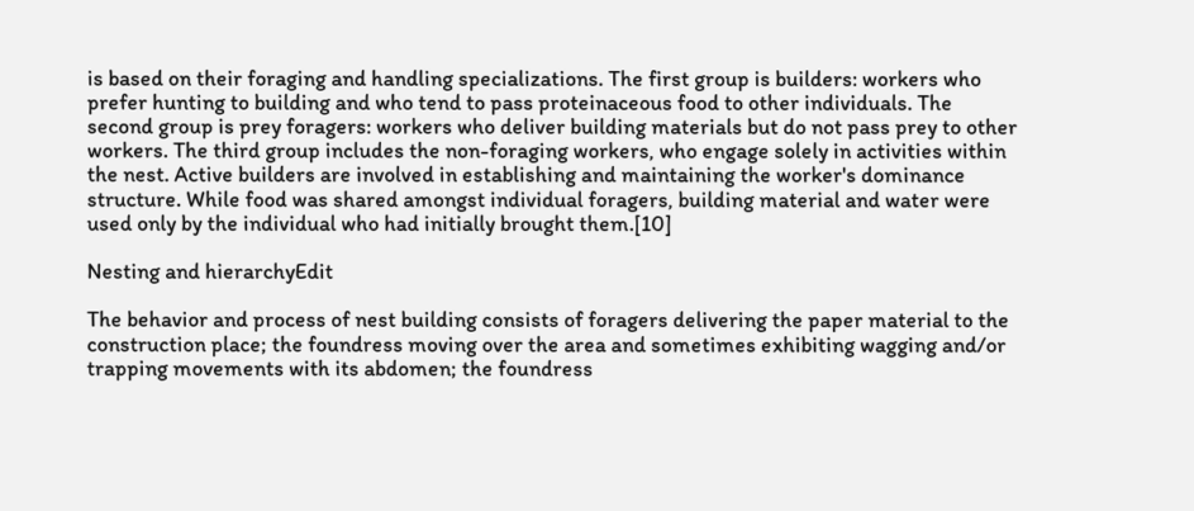is based on their foraging and handling specializations. The first group is builders: workers who prefer hunting to building and who tend to pass proteinaceous food to other individuals. The second group is prey foragers: workers who deliver building materials but do not pass prey to other workers. The third group includes the non-foraging workers, who engage solely in activities within the nest. Active builders are involved in establishing and maintaining the worker's dominance structure. While food was shared amongst individual foragers, building material and water were used only by the individual who had initially brought them.[10]

Nesting and hierarchyEdit

The behavior and process of nest building consists of foragers delivering the paper material to the construction place; the foundress moving over the area and sometimes exhibiting wagging and/or trapping movements with its abdomen; the foundress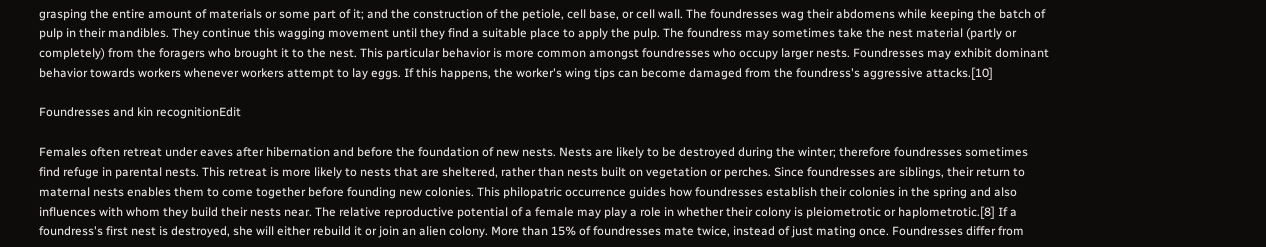grasping the entire amount of materials or some part of it; and the construction of the petiole, cell base, or cell wall. The foundresses wag their abdomens while keeping the batch of pulp in their mandibles. They continue this wagging movement until they find a suitable place to apply the pulp. The foundress may sometimes take the nest material (partly or completely) from the foragers who brought it to the nest. This particular behavior is more common amongst foundresses who occupy larger nests. Foundresses may exhibit dominant behavior towards workers whenever workers attempt to lay eggs. If this happens, the worker's wing tips can become damaged from the foundress's aggressive attacks.[10]

Foundresses and kin recognitionEdit

Females often retreat under eaves after hibernation and before the foundation of new nests. Nests are likely to be destroyed during the winter; therefore foundresses sometimes find refuge in parental nests. This retreat is more likely to nests that are sheltered, rather than nests built on vegetation or perches. Since foundresses are siblings, their return to maternal nests enables them to come together before founding new colonies. This philopatric occurrence guides how foundresses establish their colonies in the spring and also influences with whom they build their nests near. The relative reproductive potential of a female may play a role in whether their colony is pleiometrotic or haplometrotic.[8] If a foundress's first nest is destroyed, she will either rebuild it or join an alien colony. More than 15% of foundresses mate twice, instead of just mating once. Foundresses differ from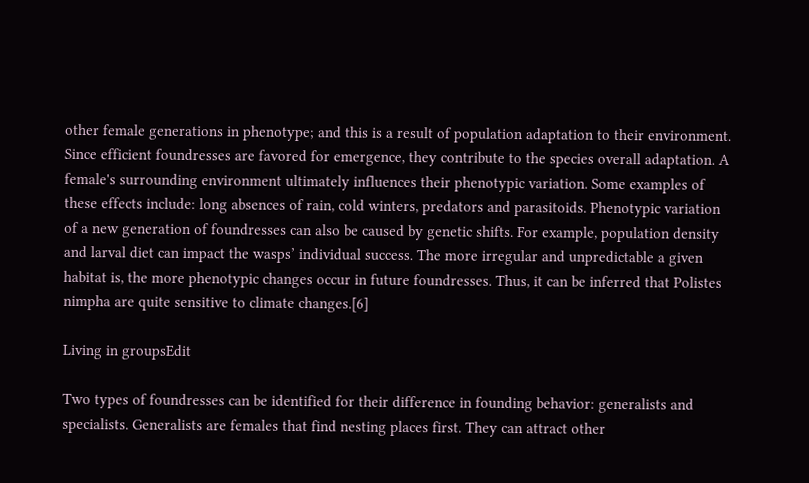other female generations in phenotype; and this is a result of population adaptation to their environment. Since efficient foundresses are favored for emergence, they contribute to the species overall adaptation. A female's surrounding environment ultimately influences their phenotypic variation. Some examples of these effects include: long absences of rain, cold winters, predators and parasitoids. Phenotypic variation of a new generation of foundresses can also be caused by genetic shifts. For example, population density and larval diet can impact the wasps’ individual success. The more irregular and unpredictable a given habitat is, the more phenotypic changes occur in future foundresses. Thus, it can be inferred that Polistes nimpha are quite sensitive to climate changes.[6]

Living in groupsEdit

Two types of foundresses can be identified for their difference in founding behavior: generalists and specialists. Generalists are females that find nesting places first. They can attract other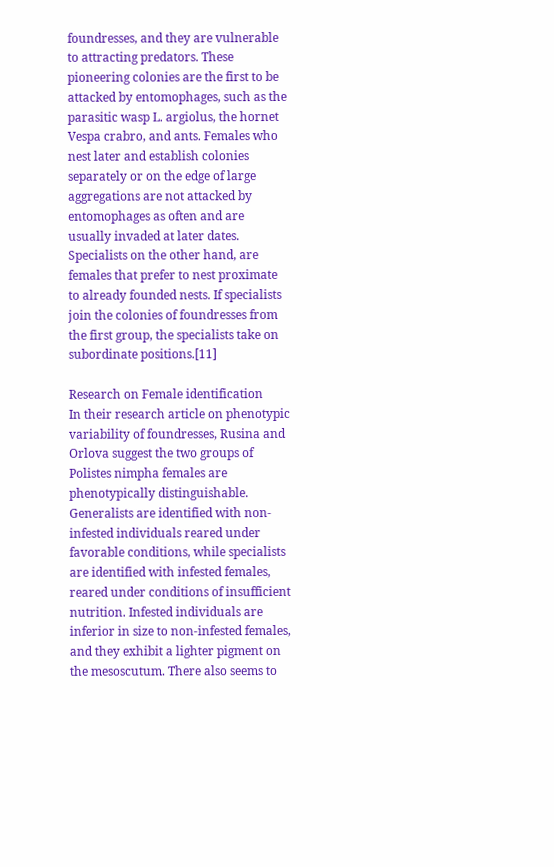foundresses, and they are vulnerable to attracting predators. These pioneering colonies are the first to be attacked by entomophages, such as the parasitic wasp L. argiolus, the hornet Vespa crabro, and ants. Females who nest later and establish colonies separately or on the edge of large aggregations are not attacked by entomophages as often and are usually invaded at later dates. Specialists on the other hand, are females that prefer to nest proximate to already founded nests. If specialists join the colonies of foundresses from the first group, the specialists take on subordinate positions.[11]

Research on Female identification
In their research article on phenotypic variability of foundresses, Rusina and Orlova suggest the two groups of Polistes nimpha females are phenotypically distinguishable. Generalists are identified with non-infested individuals reared under favorable conditions, while specialists are identified with infested females, reared under conditions of insufficient nutrition. Infested individuals are inferior in size to non-infested females, and they exhibit a lighter pigment on the mesoscutum. There also seems to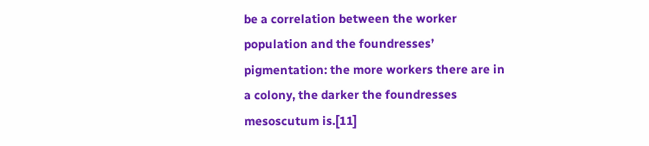be a correlation between the worker population and the foundresses’ pigmentation: the more workers there are in a colony, the darker the foundresses mesoscutum is.[11]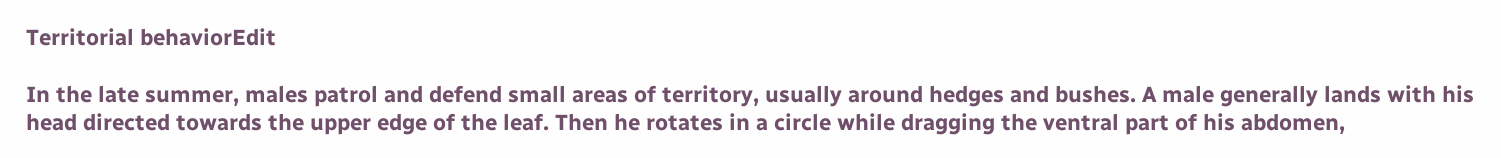Territorial behaviorEdit

In the late summer, males patrol and defend small areas of territory, usually around hedges and bushes. A male generally lands with his head directed towards the upper edge of the leaf. Then he rotates in a circle while dragging the ventral part of his abdomen,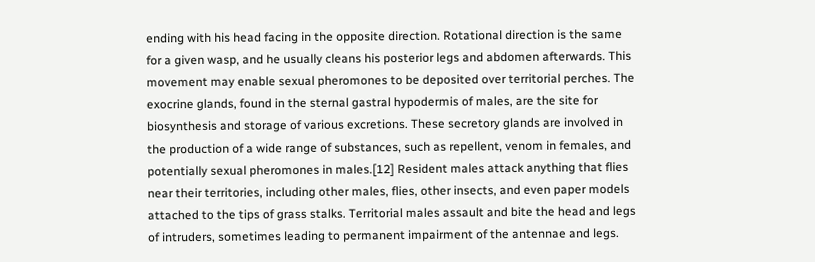ending with his head facing in the opposite direction. Rotational direction is the same for a given wasp, and he usually cleans his posterior legs and abdomen afterwards. This movement may enable sexual pheromones to be deposited over territorial perches. The exocrine glands, found in the sternal gastral hypodermis of males, are the site for biosynthesis and storage of various excretions. These secretory glands are involved in the production of a wide range of substances, such as repellent, venom in females, and potentially sexual pheromones in males.[12] Resident males attack anything that flies near their territories, including other males, flies, other insects, and even paper models attached to the tips of grass stalks. Territorial males assault and bite the head and legs of intruders, sometimes leading to permanent impairment of the antennae and legs.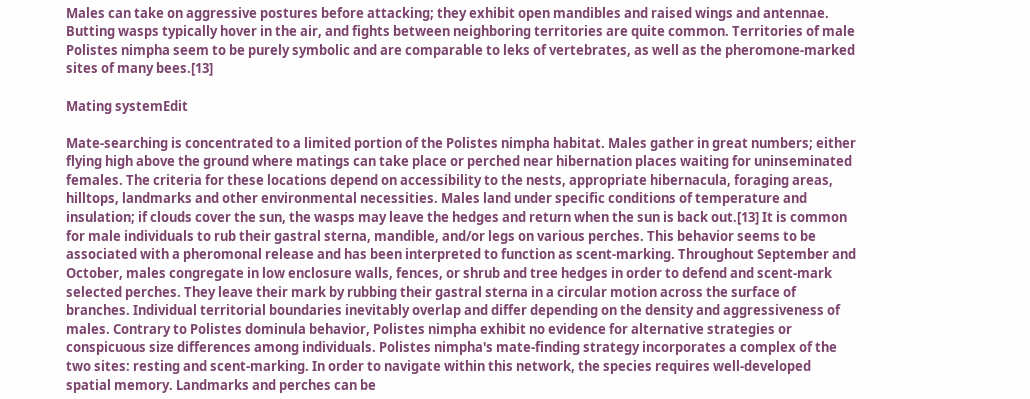Males can take on aggressive postures before attacking; they exhibit open mandibles and raised wings and antennae. Butting wasps typically hover in the air, and fights between neighboring territories are quite common. Territories of male Polistes nimpha seem to be purely symbolic and are comparable to leks of vertebrates, as well as the pheromone-marked sites of many bees.[13]

Mating systemEdit

Mate-searching is concentrated to a limited portion of the Polistes nimpha habitat. Males gather in great numbers; either flying high above the ground where matings can take place or perched near hibernation places waiting for uninseminated females. The criteria for these locations depend on accessibility to the nests, appropriate hibernacula, foraging areas, hilltops, landmarks and other environmental necessities. Males land under specific conditions of temperature and insulation; if clouds cover the sun, the wasps may leave the hedges and return when the sun is back out.[13] It is common for male individuals to rub their gastral sterna, mandible, and/or legs on various perches. This behavior seems to be associated with a pheromonal release and has been interpreted to function as scent-marking. Throughout September and October, males congregate in low enclosure walls, fences, or shrub and tree hedges in order to defend and scent-mark selected perches. They leave their mark by rubbing their gastral sterna in a circular motion across the surface of branches. Individual territorial boundaries inevitably overlap and differ depending on the density and aggressiveness of males. Contrary to Polistes dominula behavior, Polistes nimpha exhibit no evidence for alternative strategies or conspicuous size differences among individuals. Polistes nimpha's mate-finding strategy incorporates a complex of the two sites: resting and scent-marking. In order to navigate within this network, the species requires well-developed spatial memory. Landmarks and perches can be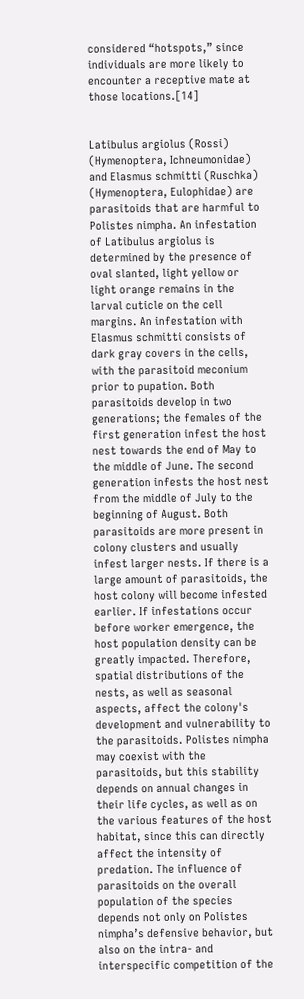considered “hotspots,” since individuals are more likely to encounter a receptive mate at those locations.[14]


Latibulus argiolus (Rossi) (Hymenoptera, Ichneumonidae) and Elasmus schmitti (Ruschka) (Hymenoptera, Eulophidae) are parasitoids that are harmful to Polistes nimpha. An infestation of Latibulus argiolus is determined by the presence of oval slanted, light yellow or light orange remains in the larval cuticle on the cell margins. An infestation with Elasmus schmitti consists of dark gray covers in the cells, with the parasitoid meconium prior to pupation. Both parasitoids develop in two generations; the females of the first generation infest the host nest towards the end of May to the middle of June. The second generation infests the host nest from the middle of July to the beginning of August. Both parasitoids are more present in colony clusters and usually infest larger nests. If there is a large amount of parasitoids, the host colony will become infested earlier. If infestations occur before worker emergence, the host population density can be greatly impacted. Therefore, spatial distributions of the nests, as well as seasonal aspects, affect the colony's development and vulnerability to the parasitoids. Polistes nimpha may coexist with the parasitoids, but this stability depends on annual changes in their life cycles, as well as on the various features of the host habitat, since this can directly affect the intensity of predation. The influence of parasitoids on the overall population of the species depends not only on Polistes nimpha’s defensive behavior, but also on the intra- and interspecific competition of the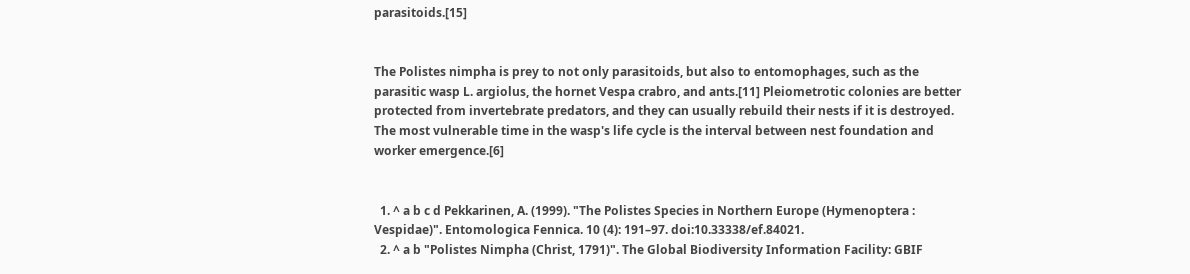parasitoids.[15]


The Polistes nimpha is prey to not only parasitoids, but also to entomophages, such as the parasitic wasp L. argiolus, the hornet Vespa crabro, and ants.[11] Pleiometrotic colonies are better protected from invertebrate predators, and they can usually rebuild their nests if it is destroyed. The most vulnerable time in the wasp's life cycle is the interval between nest foundation and worker emergence.[6]


  1. ^ a b c d Pekkarinen, A. (1999). "The Polistes Species in Northern Europe (Hymenoptera : Vespidae)". Entomologica Fennica. 10 (4): 191–97. doi:10.33338/ef.84021.
  2. ^ a b "Polistes Nimpha (Christ, 1791)". The Global Biodiversity Information Facility: GBIF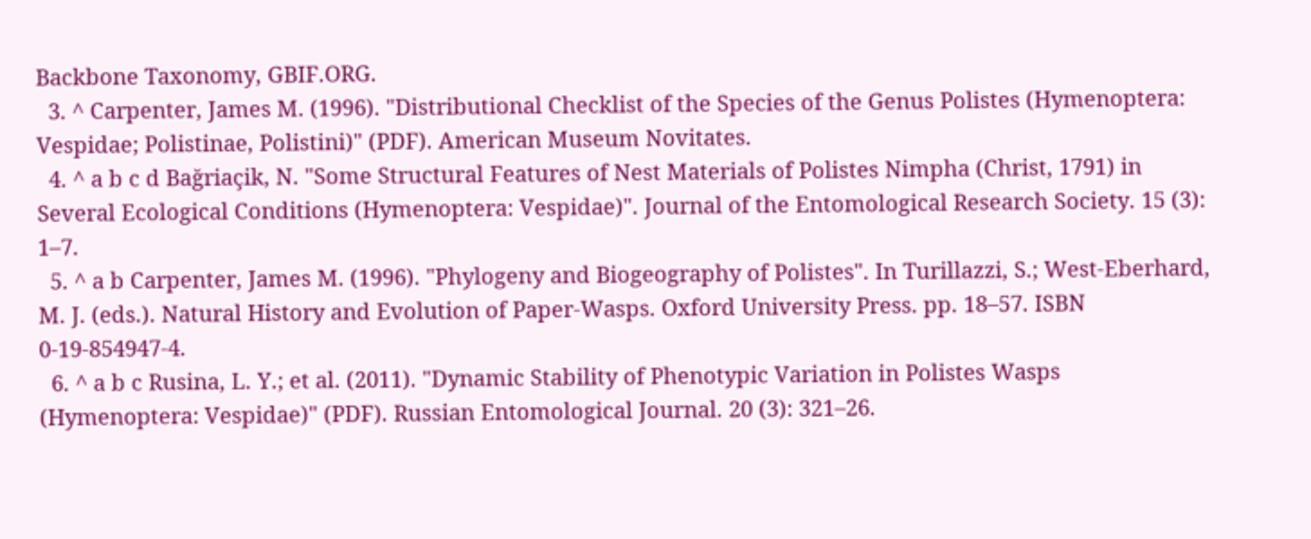Backbone Taxonomy, GBIF.ORG.
  3. ^ Carpenter, James M. (1996). "Distributional Checklist of the Species of the Genus Polistes (Hymenoptera: Vespidae; Polistinae, Polistini)" (PDF). American Museum Novitates.
  4. ^ a b c d Bağriaçik, N. "Some Structural Features of Nest Materials of Polistes Nimpha (Christ, 1791) in Several Ecological Conditions (Hymenoptera: Vespidae)". Journal of the Entomological Research Society. 15 (3): 1–7.
  5. ^ a b Carpenter, James M. (1996). "Phylogeny and Biogeography of Polistes". In Turillazzi, S.; West-Eberhard, M. J. (eds.). Natural History and Evolution of Paper-Wasps. Oxford University Press. pp. 18–57. ISBN 0-19-854947-4.
  6. ^ a b c Rusina, L. Y.; et al. (2011). "Dynamic Stability of Phenotypic Variation in Polistes Wasps (Hymenoptera: Vespidae)" (PDF). Russian Entomological Journal. 20 (3): 321–26.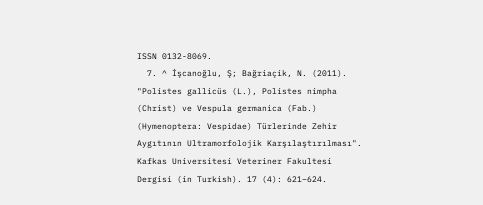ISSN 0132-8069.
  7. ^ İşcanoğlu, Ş; Bağriaçik, N. (2011). "Polistes gallicüs (L.), Polistes nimpha (Christ) ve Vespula germanica (Fab.) (Hymenoptera: Vespidae) Türlerinde Zehir Aygıtının Ultramorfolojik Karşılaştırılması". Kafkas Universitesi Veteriner Fakultesi Dergisi (in Turkish). 17 (4): 621–624.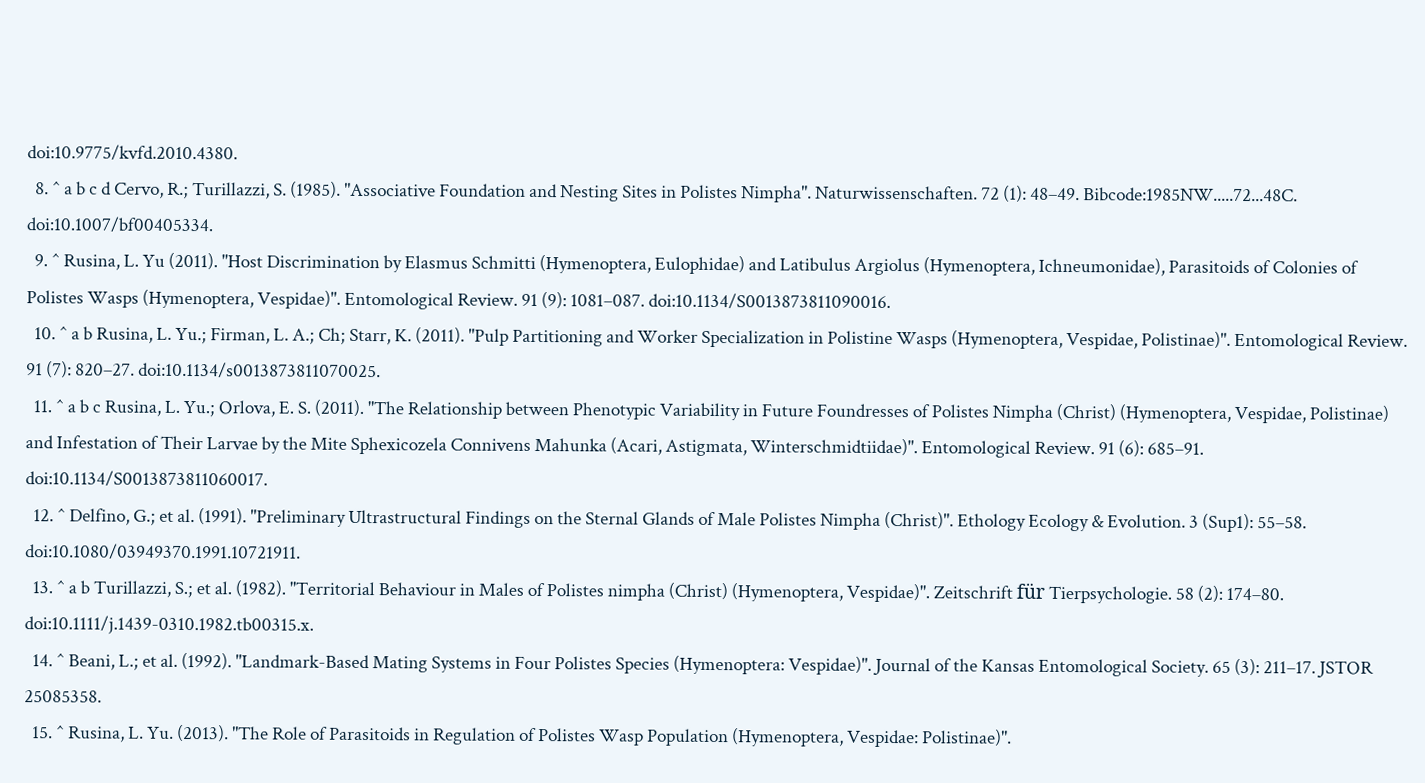doi:10.9775/kvfd.2010.4380.
  8. ^ a b c d Cervo, R.; Turillazzi, S. (1985). "Associative Foundation and Nesting Sites in Polistes Nimpha". Naturwissenschaften. 72 (1): 48–49. Bibcode:1985NW.....72...48C. doi:10.1007/bf00405334.
  9. ^ Rusina, L. Yu (2011). "Host Discrimination by Elasmus Schmitti (Hymenoptera, Eulophidae) and Latibulus Argiolus (Hymenoptera, Ichneumonidae), Parasitoids of Colonies of Polistes Wasps (Hymenoptera, Vespidae)". Entomological Review. 91 (9): 1081–087. doi:10.1134/S0013873811090016.
  10. ^ a b Rusina, L. Yu.; Firman, L. A.; Ch; Starr, K. (2011). "Pulp Partitioning and Worker Specialization in Polistine Wasps (Hymenoptera, Vespidae, Polistinae)". Entomological Review. 91 (7): 820–27. doi:10.1134/s0013873811070025.
  11. ^ a b c Rusina, L. Yu.; Orlova, E. S. (2011). "The Relationship between Phenotypic Variability in Future Foundresses of Polistes Nimpha (Christ) (Hymenoptera, Vespidae, Polistinae) and Infestation of Their Larvae by the Mite Sphexicozela Connivens Mahunka (Acari, Astigmata, Winterschmidtiidae)". Entomological Review. 91 (6): 685–91. doi:10.1134/S0013873811060017.
  12. ^ Delfino, G.; et al. (1991). "Preliminary Ultrastructural Findings on the Sternal Glands of Male Polistes Nimpha (Christ)". Ethology Ecology & Evolution. 3 (Sup1): 55–58. doi:10.1080/03949370.1991.10721911.
  13. ^ a b Turillazzi, S.; et al. (1982). "Territorial Behaviour in Males of Polistes nimpha (Christ) (Hymenoptera, Vespidae)". Zeitschrift für Tierpsychologie. 58 (2): 174–80. doi:10.1111/j.1439-0310.1982.tb00315.x.
  14. ^ Beani, L.; et al. (1992). "Landmark-Based Mating Systems in Four Polistes Species (Hymenoptera: Vespidae)". Journal of the Kansas Entomological Society. 65 (3): 211–17. JSTOR 25085358.
  15. ^ Rusina, L. Yu. (2013). "The Role of Parasitoids in Regulation of Polistes Wasp Population (Hymenoptera, Vespidae: Polistinae)".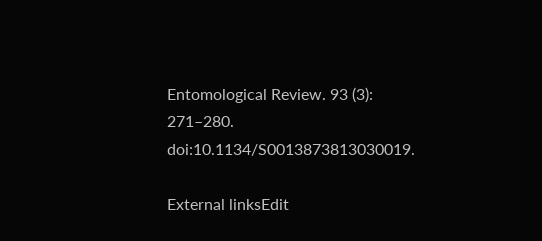Entomological Review. 93 (3): 271–280. doi:10.1134/S0013873813030019.

External linksEdit